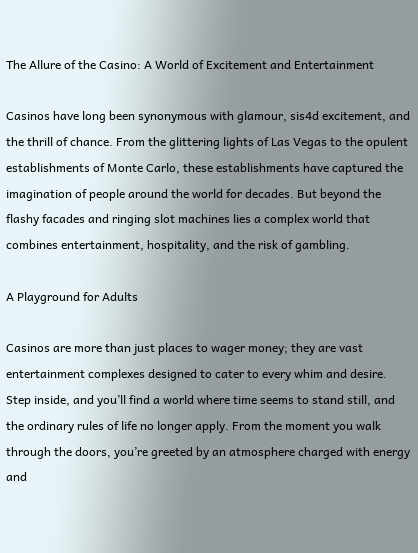The Allure of the Casino: A World of Excitement and Entertainment

Casinos have long been synonymous with glamour, sis4d excitement, and the thrill of chance. From the glittering lights of Las Vegas to the opulent establishments of Monte Carlo, these establishments have captured the imagination of people around the world for decades. But beyond the flashy facades and ringing slot machines lies a complex world that combines entertainment, hospitality, and the risk of gambling.

A Playground for Adults

Casinos are more than just places to wager money; they are vast entertainment complexes designed to cater to every whim and desire. Step inside, and you’ll find a world where time seems to stand still, and the ordinary rules of life no longer apply. From the moment you walk through the doors, you’re greeted by an atmosphere charged with energy and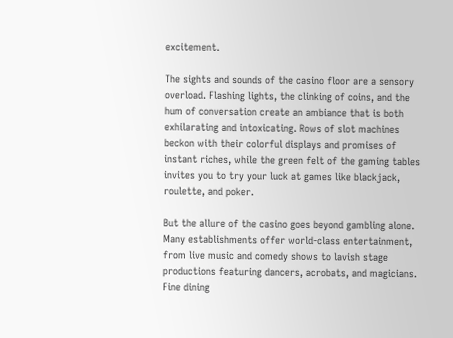excitement.

The sights and sounds of the casino floor are a sensory overload. Flashing lights, the clinking of coins, and the hum of conversation create an ambiance that is both exhilarating and intoxicating. Rows of slot machines beckon with their colorful displays and promises of instant riches, while the green felt of the gaming tables invites you to try your luck at games like blackjack, roulette, and poker.

But the allure of the casino goes beyond gambling alone. Many establishments offer world-class entertainment, from live music and comedy shows to lavish stage productions featuring dancers, acrobats, and magicians. Fine dining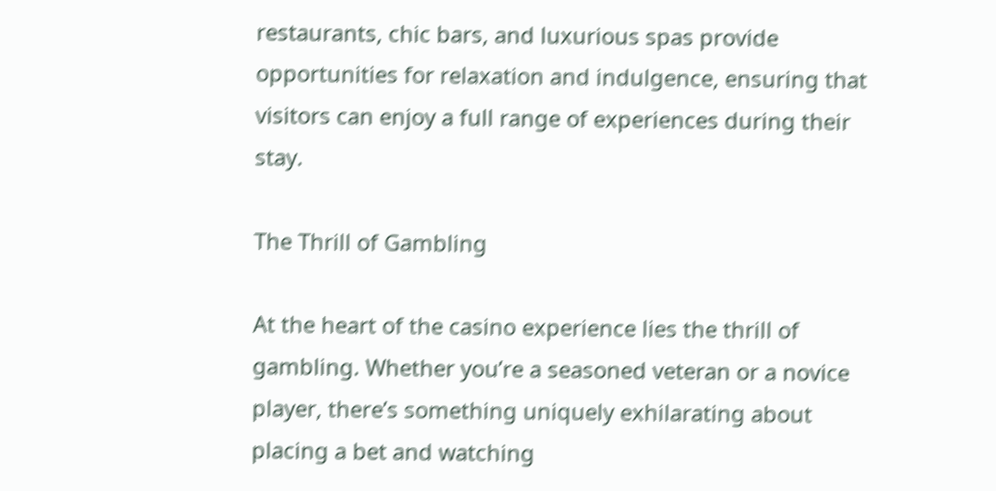restaurants, chic bars, and luxurious spas provide opportunities for relaxation and indulgence, ensuring that visitors can enjoy a full range of experiences during their stay.

The Thrill of Gambling

At the heart of the casino experience lies the thrill of gambling. Whether you’re a seasoned veteran or a novice player, there’s something uniquely exhilarating about placing a bet and watching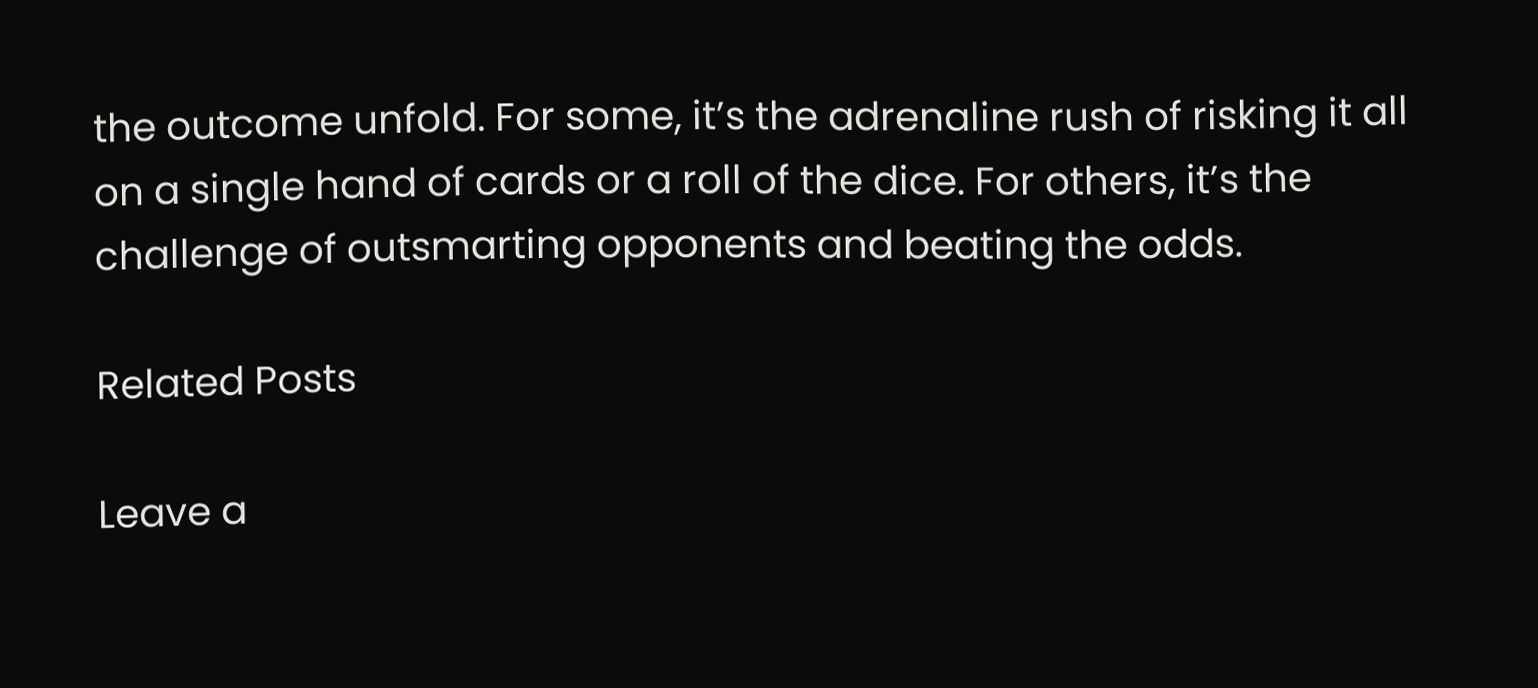the outcome unfold. For some, it’s the adrenaline rush of risking it all on a single hand of cards or a roll of the dice. For others, it’s the challenge of outsmarting opponents and beating the odds.

Related Posts

Leave a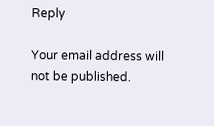Reply

Your email address will not be published.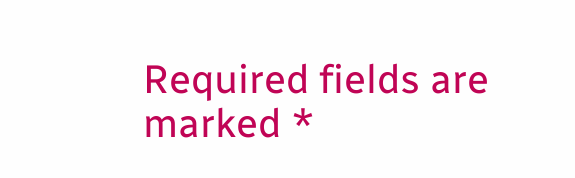Required fields are marked *